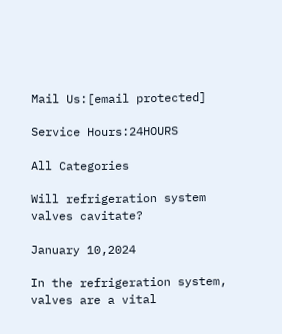Mail Us:[email protected]

Service Hours:24HOURS

All Categories

Will refrigeration system valves cavitate?

January 10,2024

In the refrigeration system, valves are a vital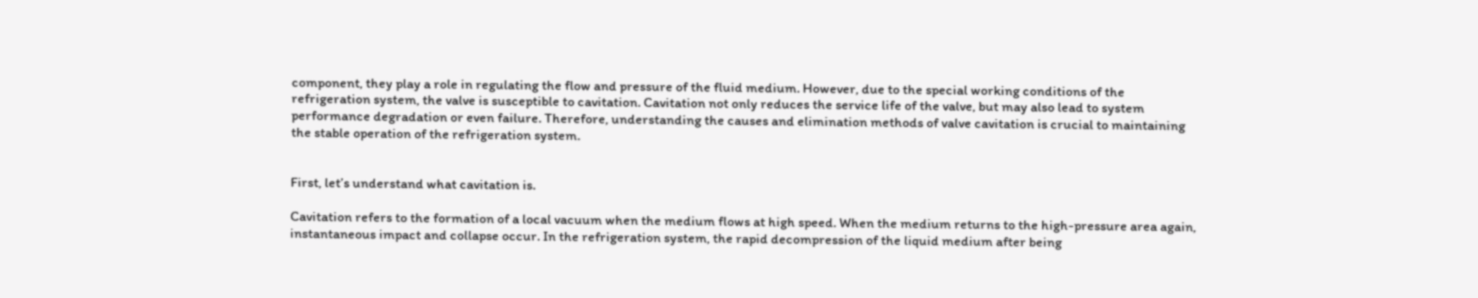component, they play a role in regulating the flow and pressure of the fluid medium. However, due to the special working conditions of the refrigeration system, the valve is susceptible to cavitation. Cavitation not only reduces the service life of the valve, but may also lead to system performance degradation or even failure. Therefore, understanding the causes and elimination methods of valve cavitation is crucial to maintaining the stable operation of the refrigeration system.


First, let’s understand what cavitation is.

Cavitation refers to the formation of a local vacuum when the medium flows at high speed. When the medium returns to the high-pressure area again, instantaneous impact and collapse occur. In the refrigeration system, the rapid decompression of the liquid medium after being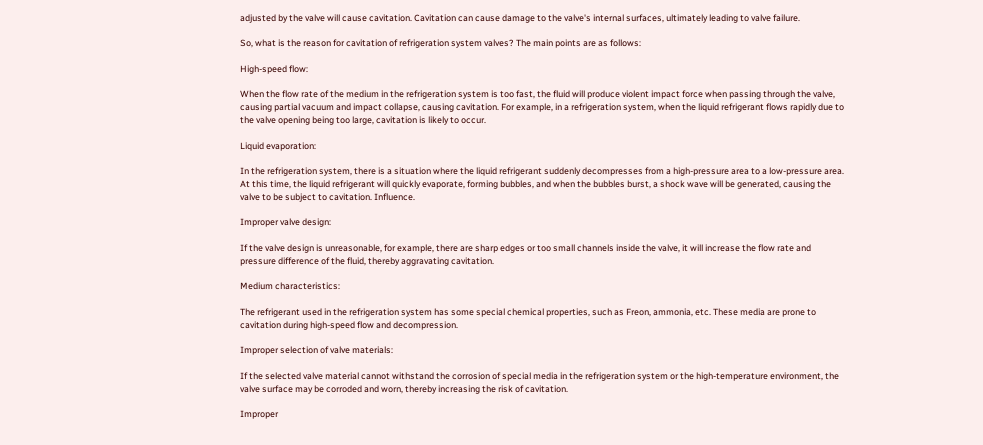adjusted by the valve will cause cavitation. Cavitation can cause damage to the valve's internal surfaces, ultimately leading to valve failure.

So, what is the reason for cavitation of refrigeration system valves? The main points are as follows:

High-speed flow:

When the flow rate of the medium in the refrigeration system is too fast, the fluid will produce violent impact force when passing through the valve, causing partial vacuum and impact collapse, causing cavitation. For example, in a refrigeration system, when the liquid refrigerant flows rapidly due to the valve opening being too large, cavitation is likely to occur.

Liquid evaporation:

In the refrigeration system, there is a situation where the liquid refrigerant suddenly decompresses from a high-pressure area to a low-pressure area. At this time, the liquid refrigerant will quickly evaporate, forming bubbles, and when the bubbles burst, a shock wave will be generated, causing the valve to be subject to cavitation. Influence.

Improper valve design:

If the valve design is unreasonable, for example, there are sharp edges or too small channels inside the valve, it will increase the flow rate and pressure difference of the fluid, thereby aggravating cavitation.

Medium characteristics:

The refrigerant used in the refrigeration system has some special chemical properties, such as Freon, ammonia, etc. These media are prone to cavitation during high-speed flow and decompression.

Improper selection of valve materials:

If the selected valve material cannot withstand the corrosion of special media in the refrigeration system or the high-temperature environment, the valve surface may be corroded and worn, thereby increasing the risk of cavitation.

Improper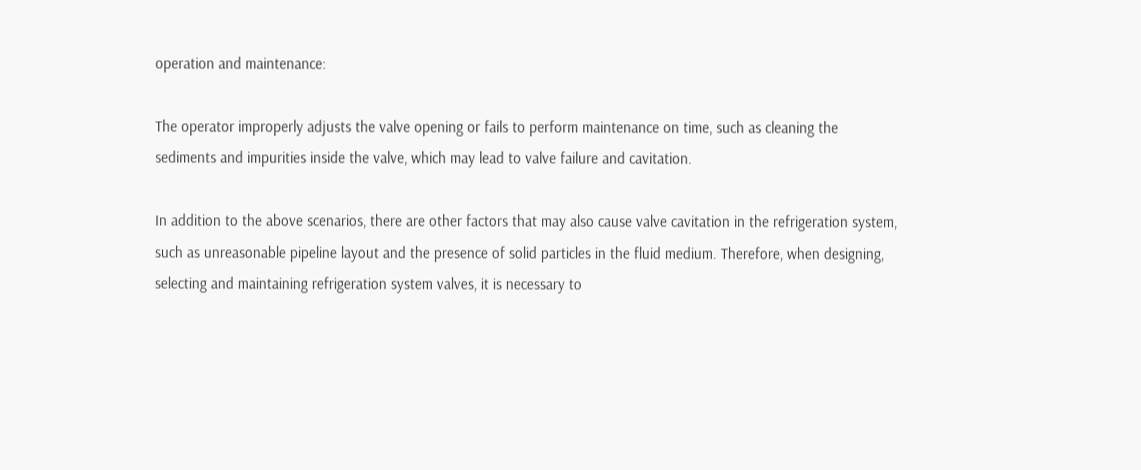operation and maintenance:

The operator improperly adjusts the valve opening or fails to perform maintenance on time, such as cleaning the sediments and impurities inside the valve, which may lead to valve failure and cavitation.

In addition to the above scenarios, there are other factors that may also cause valve cavitation in the refrigeration system, such as unreasonable pipeline layout and the presence of solid particles in the fluid medium. Therefore, when designing, selecting and maintaining refrigeration system valves, it is necessary to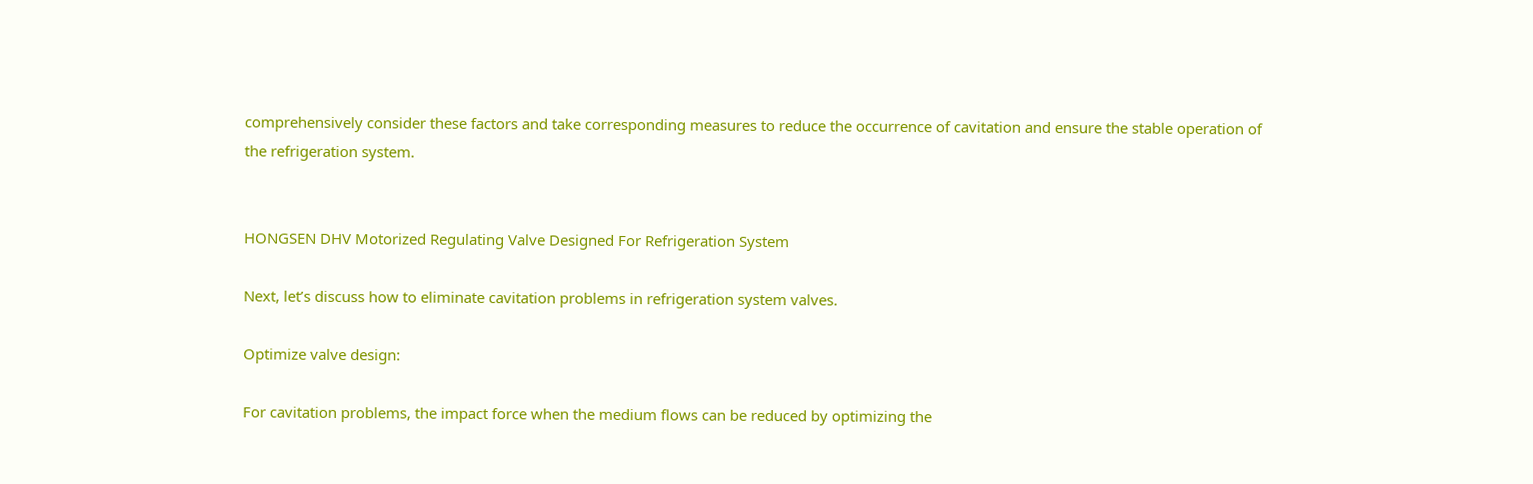comprehensively consider these factors and take corresponding measures to reduce the occurrence of cavitation and ensure the stable operation of the refrigeration system.


HONGSEN DHV Motorized Regulating Valve Designed For Refrigeration System

Next, let’s discuss how to eliminate cavitation problems in refrigeration system valves.

Optimize valve design:

For cavitation problems, the impact force when the medium flows can be reduced by optimizing the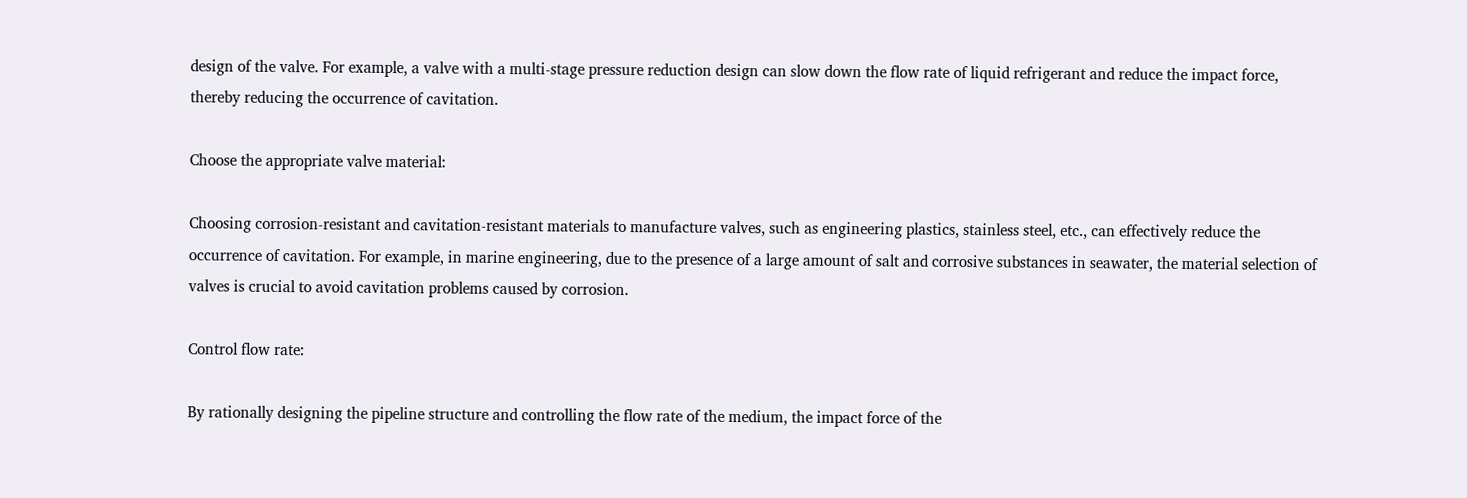design of the valve. For example, a valve with a multi-stage pressure reduction design can slow down the flow rate of liquid refrigerant and reduce the impact force, thereby reducing the occurrence of cavitation.

Choose the appropriate valve material:

Choosing corrosion-resistant and cavitation-resistant materials to manufacture valves, such as engineering plastics, stainless steel, etc., can effectively reduce the occurrence of cavitation. For example, in marine engineering, due to the presence of a large amount of salt and corrosive substances in seawater, the material selection of valves is crucial to avoid cavitation problems caused by corrosion.

Control flow rate:

By rationally designing the pipeline structure and controlling the flow rate of the medium, the impact force of the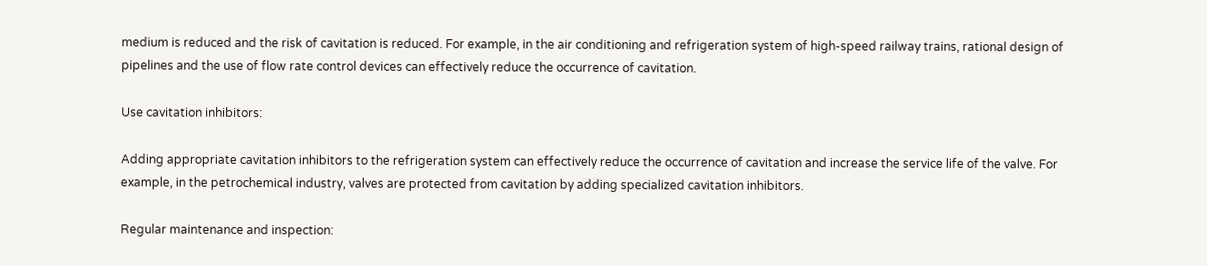medium is reduced and the risk of cavitation is reduced. For example, in the air conditioning and refrigeration system of high-speed railway trains, rational design of pipelines and the use of flow rate control devices can effectively reduce the occurrence of cavitation.

Use cavitation inhibitors:

Adding appropriate cavitation inhibitors to the refrigeration system can effectively reduce the occurrence of cavitation and increase the service life of the valve. For example, in the petrochemical industry, valves are protected from cavitation by adding specialized cavitation inhibitors.

Regular maintenance and inspection: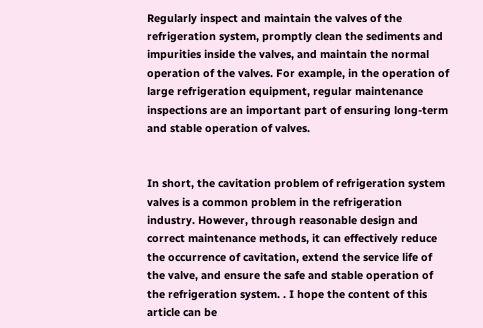Regularly inspect and maintain the valves of the refrigeration system, promptly clean the sediments and impurities inside the valves, and maintain the normal operation of the valves. For example, in the operation of large refrigeration equipment, regular maintenance inspections are an important part of ensuring long-term and stable operation of valves.


In short, the cavitation problem of refrigeration system valves is a common problem in the refrigeration industry. However, through reasonable design and correct maintenance methods, it can effectively reduce the occurrence of cavitation, extend the service life of the valve, and ensure the safe and stable operation of the refrigeration system. . I hope the content of this article can be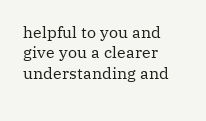helpful to you and give you a clearer understanding and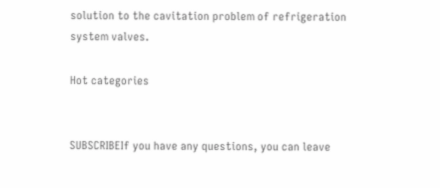solution to the cavitation problem of refrigeration system valves.

Hot categories


SUBSCRIBEIf you have any questions, you can leave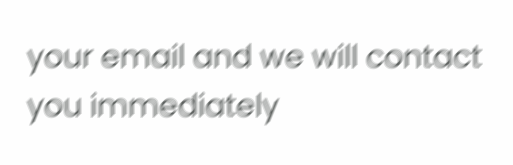your email and we will contact you immediately